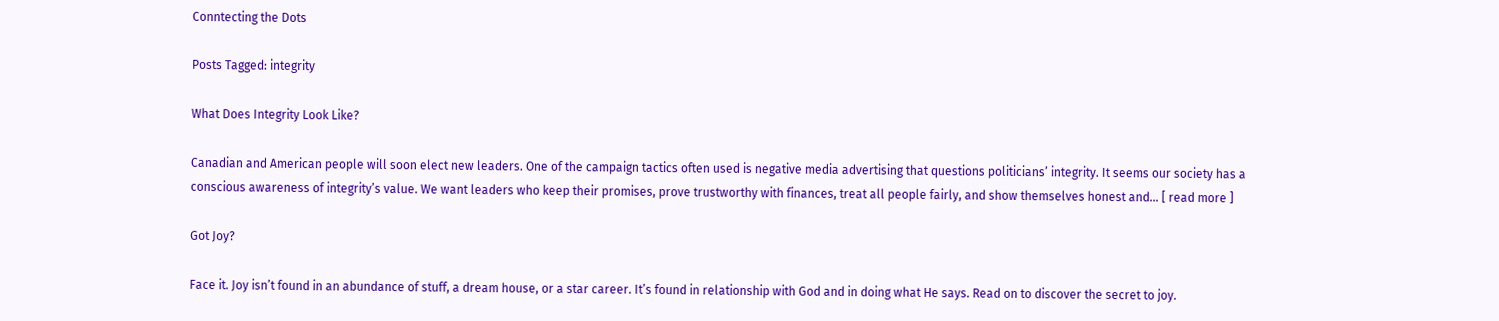Conntecting the Dots

Posts Tagged: integrity

What Does Integrity Look Like?

Canadian and American people will soon elect new leaders. One of the campaign tactics often used is negative media advertising that questions politicians’ integrity. It seems our society has a conscious awareness of integrity’s value. We want leaders who keep their promises, prove trustworthy with finances, treat all people fairly, and show themselves honest and… [ read more ]

Got Joy?

Face it. Joy isn’t found in an abundance of stuff, a dream house, or a star career. It’s found in relationship with God and in doing what He says. Read on to discover the secret to joy.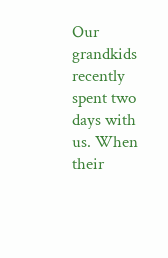Our grandkids recently spent two days with us. When their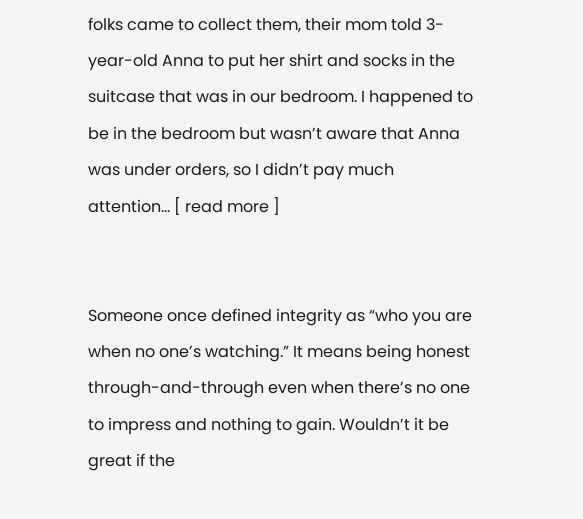folks came to collect them, their mom told 3-year-old Anna to put her shirt and socks in the suitcase that was in our bedroom. I happened to be in the bedroom but wasn’t aware that Anna was under orders, so I didn’t pay much attention… [ read more ]


Someone once defined integrity as “who you are when no one’s watching.” It means being honest through-and-through even when there’s no one to impress and nothing to gain. Wouldn’t it be great if the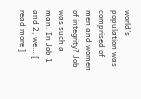world’s population was comprised of men and women of integrity? Job was such a man. In Job 1 and 2, we… [ read more ]